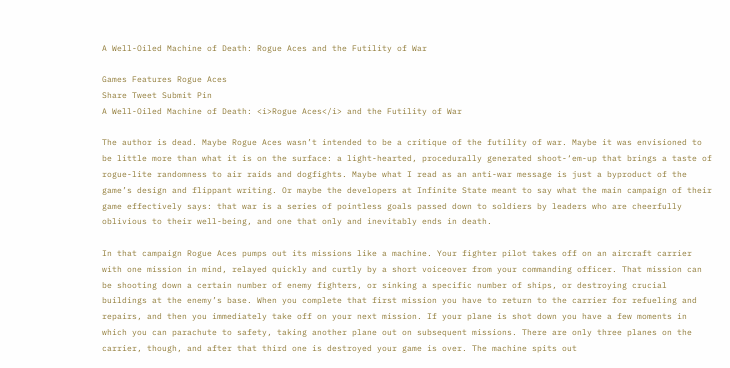A Well-Oiled Machine of Death: Rogue Aces and the Futility of War

Games Features Rogue Aces
Share Tweet Submit Pin
A Well-Oiled Machine of Death: <i>Rogue Aces</i> and the Futility of War

The author is dead. Maybe Rogue Aces wasn’t intended to be a critique of the futility of war. Maybe it was envisioned to be little more than what it is on the surface: a light-hearted, procedurally generated shoot-‘em-up that brings a taste of rogue-lite randomness to air raids and dogfights. Maybe what I read as an anti-war message is just a byproduct of the game’s design and flippant writing. Or maybe the developers at Infinite State meant to say what the main campaign of their game effectively says: that war is a series of pointless goals passed down to soldiers by leaders who are cheerfully oblivious to their well-being, and one that only and inevitably ends in death.

In that campaign Rogue Aces pumps out its missions like a machine. Your fighter pilot takes off on an aircraft carrier with one mission in mind, relayed quickly and curtly by a short voiceover from your commanding officer. That mission can be shooting down a certain number of enemy fighters, or sinking a specific number of ships, or destroying crucial buildings at the enemy’s base. When you complete that first mission you have to return to the carrier for refueling and repairs, and then you immediately take off on your next mission. If your plane is shot down you have a few moments in which you can parachute to safety, taking another plane out on subsequent missions. There are only three planes on the carrier, though, and after that third one is destroyed your game is over. The machine spits out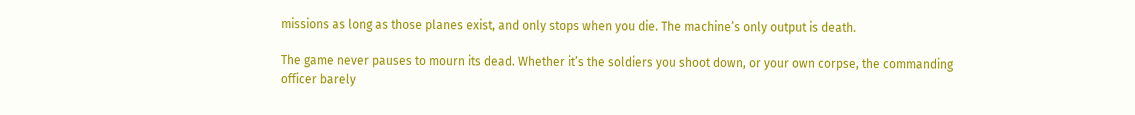missions as long as those planes exist, and only stops when you die. The machine’s only output is death.

The game never pauses to mourn its dead. Whether it’s the soldiers you shoot down, or your own corpse, the commanding officer barely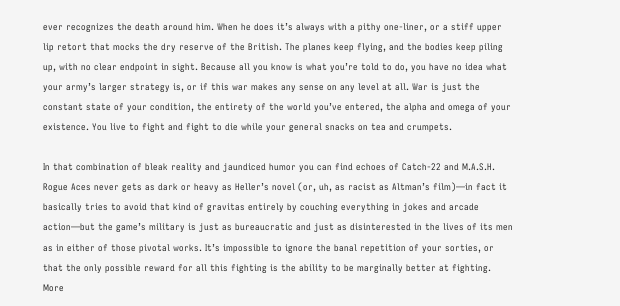ever recognizes the death around him. When he does it’s always with a pithy one-liner, or a stiff upper lip retort that mocks the dry reserve of the British. The planes keep flying, and the bodies keep piling up, with no clear endpoint in sight. Because all you know is what you’re told to do, you have no idea what your army’s larger strategy is, or if this war makes any sense on any level at all. War is just the constant state of your condition, the entirety of the world you’ve entered, the alpha and omega of your existence. You live to fight and fight to die while your general snacks on tea and crumpets.

In that combination of bleak reality and jaundiced humor you can find echoes of Catch-22 and M.A.S.H. Rogue Aces never gets as dark or heavy as Heller’s novel (or, uh, as racist as Altman’s film)—in fact it basically tries to avoid that kind of gravitas entirely by couching everything in jokes and arcade action—but the game’s military is just as bureaucratic and just as disinterested in the lives of its men as in either of those pivotal works. It’s impossible to ignore the banal repetition of your sorties, or that the only possible reward for all this fighting is the ability to be marginally better at fighting. More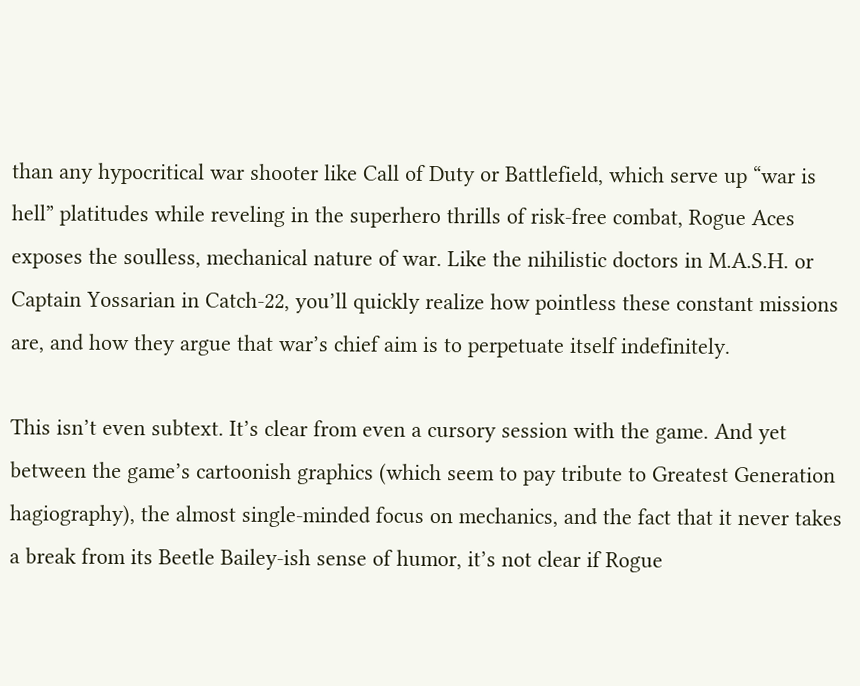than any hypocritical war shooter like Call of Duty or Battlefield, which serve up “war is hell” platitudes while reveling in the superhero thrills of risk-free combat, Rogue Aces exposes the soulless, mechanical nature of war. Like the nihilistic doctors in M.A.S.H. or Captain Yossarian in Catch-22, you’ll quickly realize how pointless these constant missions are, and how they argue that war’s chief aim is to perpetuate itself indefinitely.

This isn’t even subtext. It’s clear from even a cursory session with the game. And yet between the game’s cartoonish graphics (which seem to pay tribute to Greatest Generation hagiography), the almost single-minded focus on mechanics, and the fact that it never takes a break from its Beetle Bailey-ish sense of humor, it’s not clear if Rogue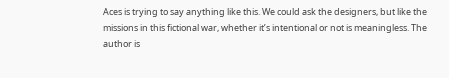Aces is trying to say anything like this. We could ask the designers, but like the missions in this fictional war, whether it’s intentional or not is meaningless. The author is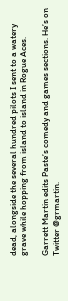dead, alongside the several hundred pilots I sent to a watery grave while hopping from island to island in Rogue Aces.

Garrett Martin edits Paste’s comedy and games sections. He’s on Twitter @grmartin.